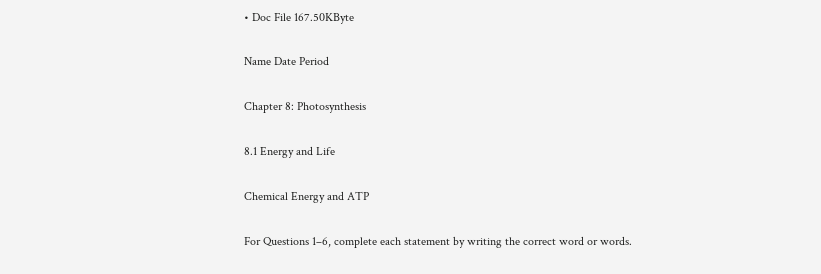• Doc File 167.50KByte

Name Date Period

Chapter 8: Photosynthesis

8.1 Energy and Life

Chemical Energy and ATP

For Questions 1–6, complete each statement by writing the correct word or words.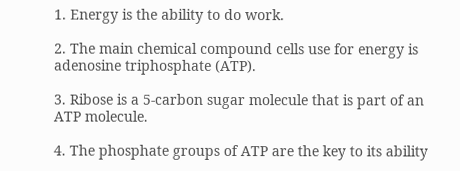1. Energy is the ability to do work.

2. The main chemical compound cells use for energy is adenosine triphosphate (ATP).

3. Ribose is a 5-carbon sugar molecule that is part of an ATP molecule.

4. The phosphate groups of ATP are the key to its ability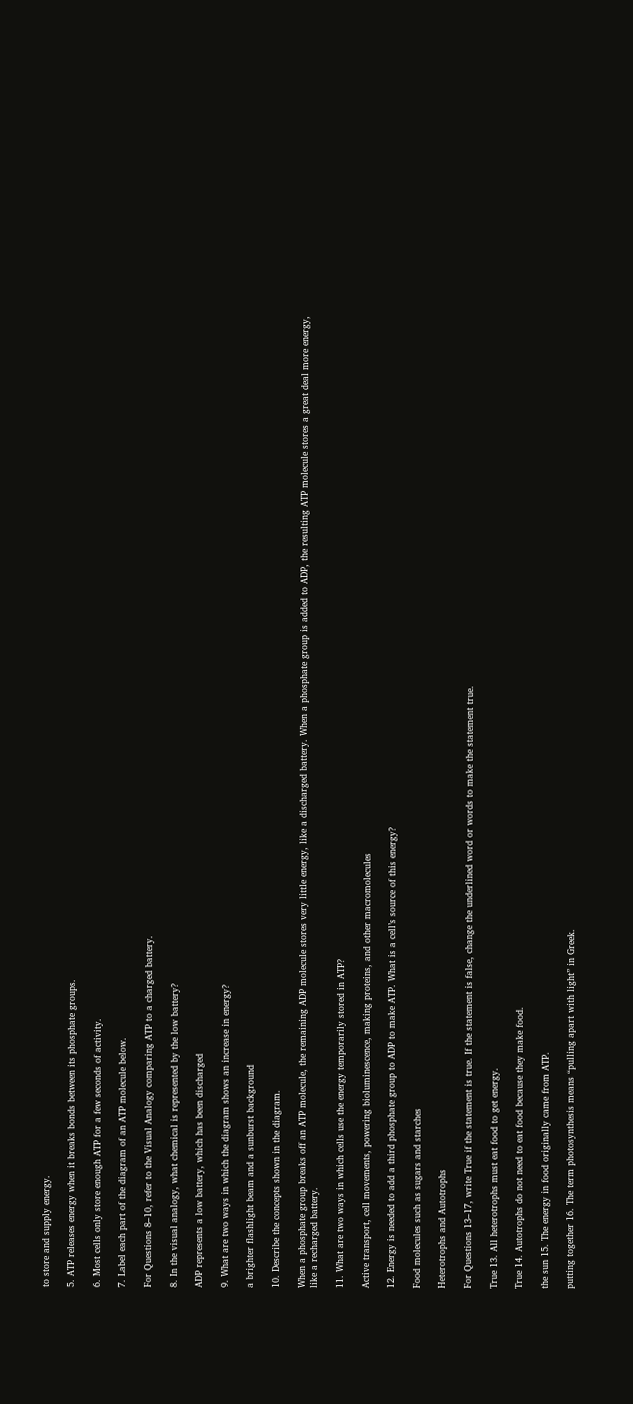to store and supply energy.

5. ATP releases energy when it breaks bonds between its phosphate groups.

6. Most cells only store enough ATP for a few seconds of activity.

7. Label each part of the diagram of an ATP molecule below.

For Questions 8–10, refer to the Visual Analogy comparing ATP to a charged battery.

8. In the visual analogy, what chemical is represented by the low battery?

ADP represents a low battery, which has been discharged

9. What are two ways in which the diagram shows an increase in energy?

a brighter flashlight beam and a sunburst background

10. Describe the concepts shown in the diagram.

When a phosphate group breaks off an ATP molecule, the remaining ADP molecule stores very little energy, like a discharged battery. When a phosphate group is added to ADP, the resulting ATP molecule stores a great deal more energy, like a recharged battery.

11. What are two ways in which cells use the energy temporarily stored in ATP?

Active transport, cell movements, powering bioluminescence, making proteins, and other macromolecules

12. Energy is needed to add a third phosphate group to ADP to make ATP. What is a cell’s source of this energy?

Food molecules such as sugars and starches

Heterotrophs and Autotrophs

For Questions 13–17, write True if the statement is true. If the statement is false, change the underlined word or words to make the statement true.

True 13. All heterotrophs must eat food to get energy.

True 14. Autotrophs do not need to eat food because they make food.

the sun 15. The energy in food originally came from ATP.

putting together 16. The term photosynthesis means “pulling apart with light” in Greek.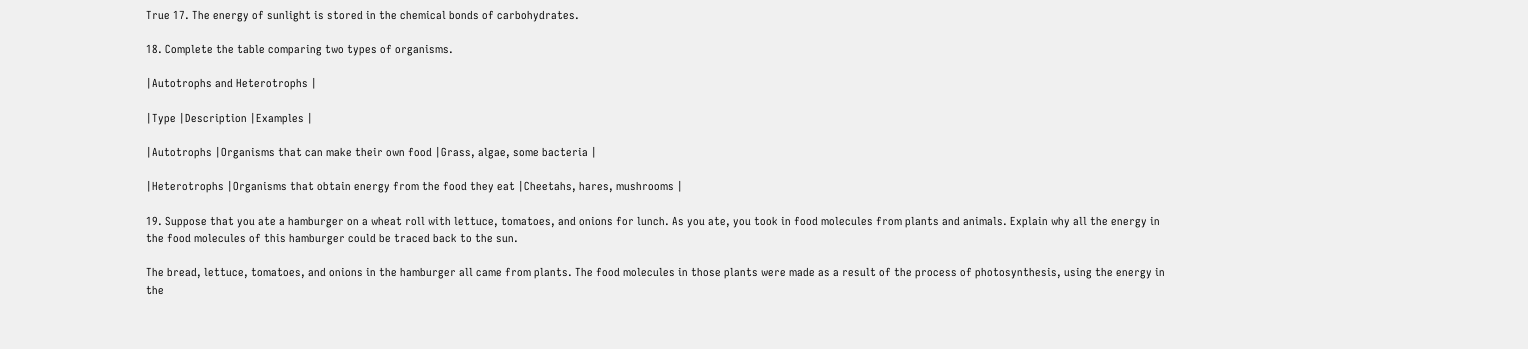True 17. The energy of sunlight is stored in the chemical bonds of carbohydrates.

18. Complete the table comparing two types of organisms.

|Autotrophs and Heterotrophs |

|Type |Description |Examples |

|Autotrophs |Organisms that can make their own food |Grass, algae, some bacteria |

|Heterotrophs |Organisms that obtain energy from the food they eat |Cheetahs, hares, mushrooms |

19. Suppose that you ate a hamburger on a wheat roll with lettuce, tomatoes, and onions for lunch. As you ate, you took in food molecules from plants and animals. Explain why all the energy in the food molecules of this hamburger could be traced back to the sun.

The bread, lettuce, tomatoes, and onions in the hamburger all came from plants. The food molecules in those plants were made as a result of the process of photosynthesis, using the energy in the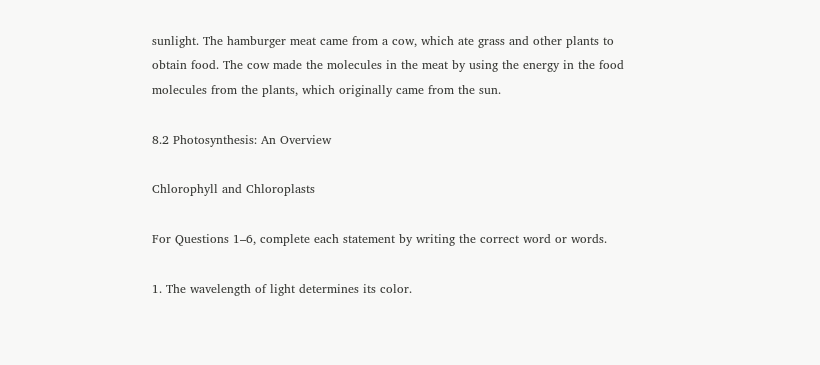sunlight. The hamburger meat came from a cow, which ate grass and other plants to obtain food. The cow made the molecules in the meat by using the energy in the food molecules from the plants, which originally came from the sun.

8.2 Photosynthesis: An Overview

Chlorophyll and Chloroplasts

For Questions 1–6, complete each statement by writing the correct word or words.

1. The wavelength of light determines its color.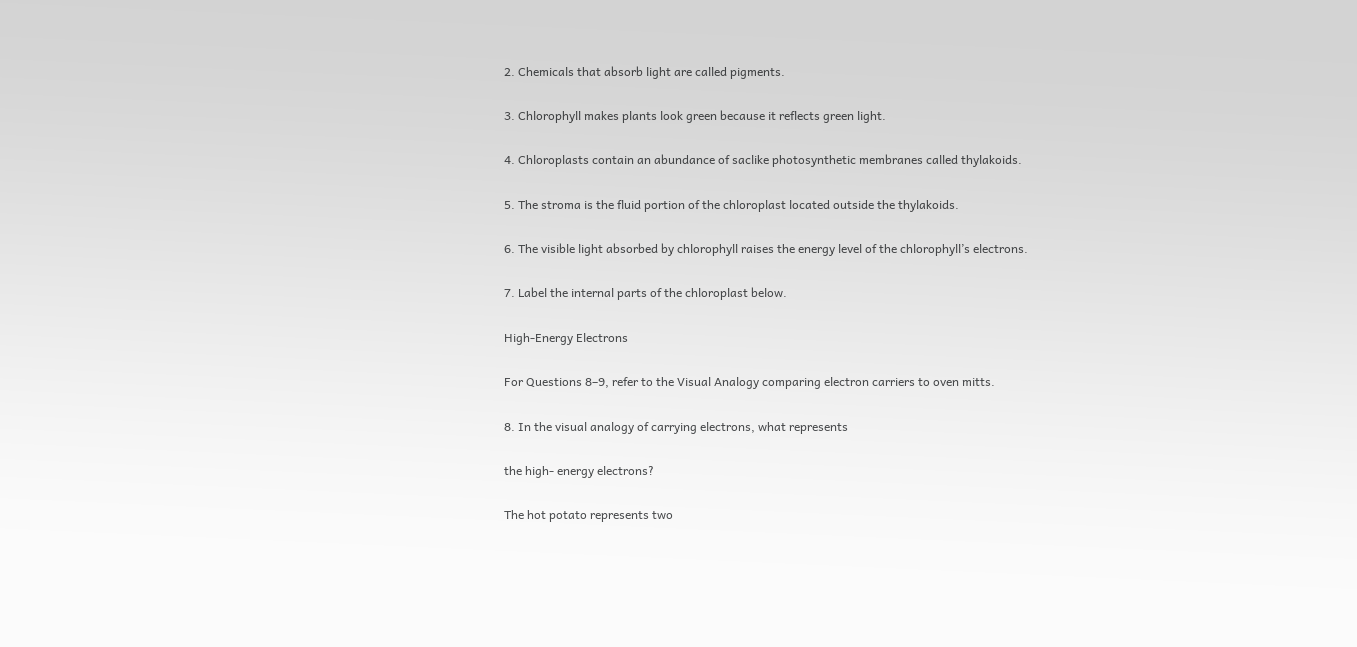2. Chemicals that absorb light are called pigments.

3. Chlorophyll makes plants look green because it reflects green light.

4. Chloroplasts contain an abundance of saclike photosynthetic membranes called thylakoids.

5. The stroma is the fluid portion of the chloroplast located outside the thylakoids.

6. The visible light absorbed by chlorophyll raises the energy level of the chlorophyll’s electrons.

7. Label the internal parts of the chloroplast below.

High-Energy Electrons

For Questions 8–9, refer to the Visual Analogy comparing electron carriers to oven mitts.

8. In the visual analogy of carrying electrons, what represents

the high- energy electrons?

The hot potato represents two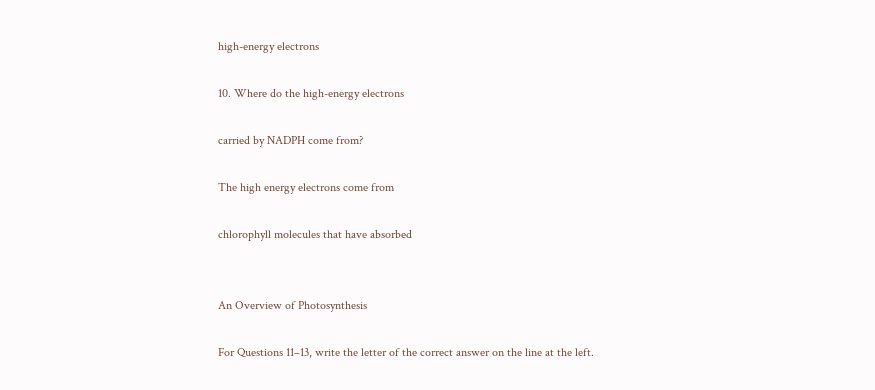high-energy electrons

10. Where do the high-energy electrons

carried by NADPH come from?

The high energy electrons come from

chlorophyll molecules that have absorbed


An Overview of Photosynthesis

For Questions 11–13, write the letter of the correct answer on the line at the left.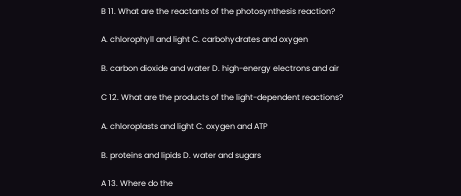B 11. What are the reactants of the photosynthesis reaction?

A. chlorophyll and light C. carbohydrates and oxygen

B. carbon dioxide and water D. high-energy electrons and air

C 12. What are the products of the light-dependent reactions?

A. chloroplasts and light C. oxygen and ATP

B. proteins and lipids D. water and sugars

A 13. Where do the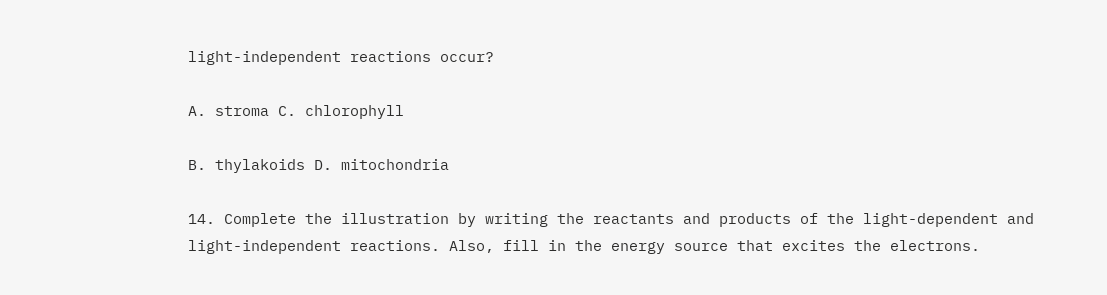light-independent reactions occur?

A. stroma C. chlorophyll

B. thylakoids D. mitochondria

14. Complete the illustration by writing the reactants and products of the light-dependent and light-independent reactions. Also, fill in the energy source that excites the electrons.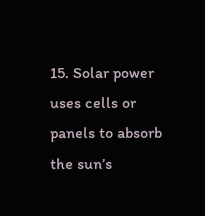15. Solar power uses cells or panels to absorb the sun’s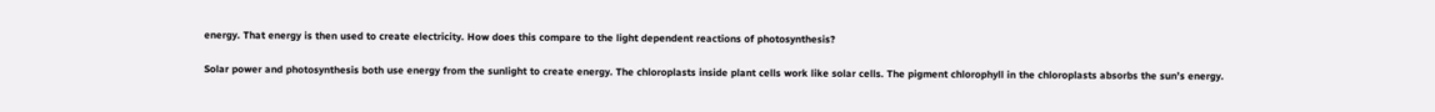energy. That energy is then used to create electricity. How does this compare to the light dependent reactions of photosynthesis?

Solar power and photosynthesis both use energy from the sunlight to create energy. The chloroplasts inside plant cells work like solar cells. The pigment chlorophyll in the chloroplasts absorbs the sun’s energy.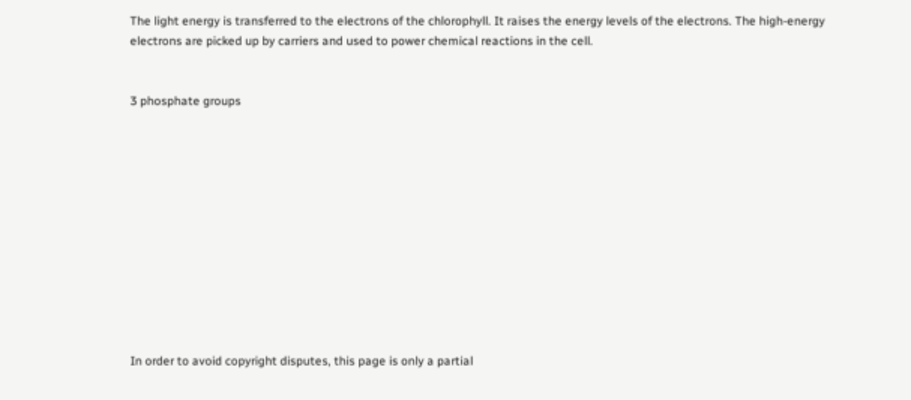The light energy is transferred to the electrons of the chlorophyll. It raises the energy levels of the electrons. The high-energy electrons are picked up by carriers and used to power chemical reactions in the cell.


3 phosphate groups












In order to avoid copyright disputes, this page is only a partial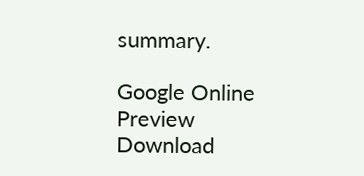summary.

Google Online Preview   Download